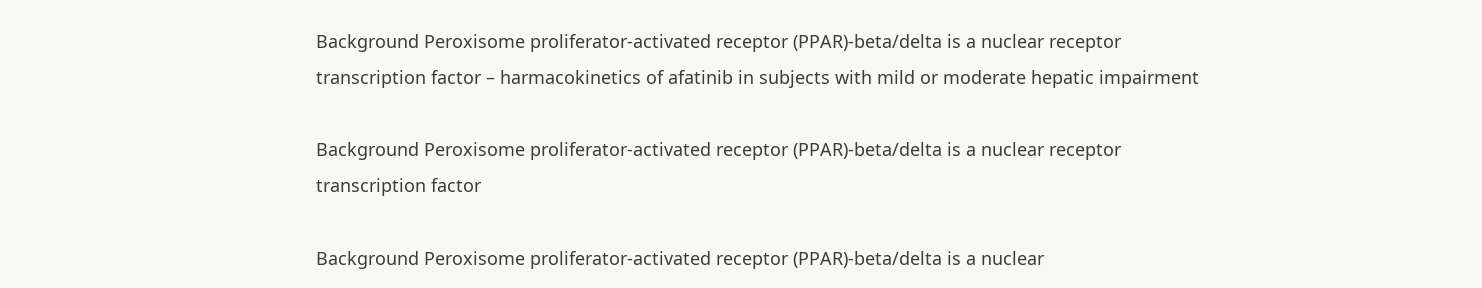Background Peroxisome proliferator-activated receptor (PPAR)-beta/delta is a nuclear receptor transcription factor – harmacokinetics of afatinib in subjects with mild or moderate hepatic impairment

Background Peroxisome proliferator-activated receptor (PPAR)-beta/delta is a nuclear receptor transcription factor

Background Peroxisome proliferator-activated receptor (PPAR)-beta/delta is a nuclear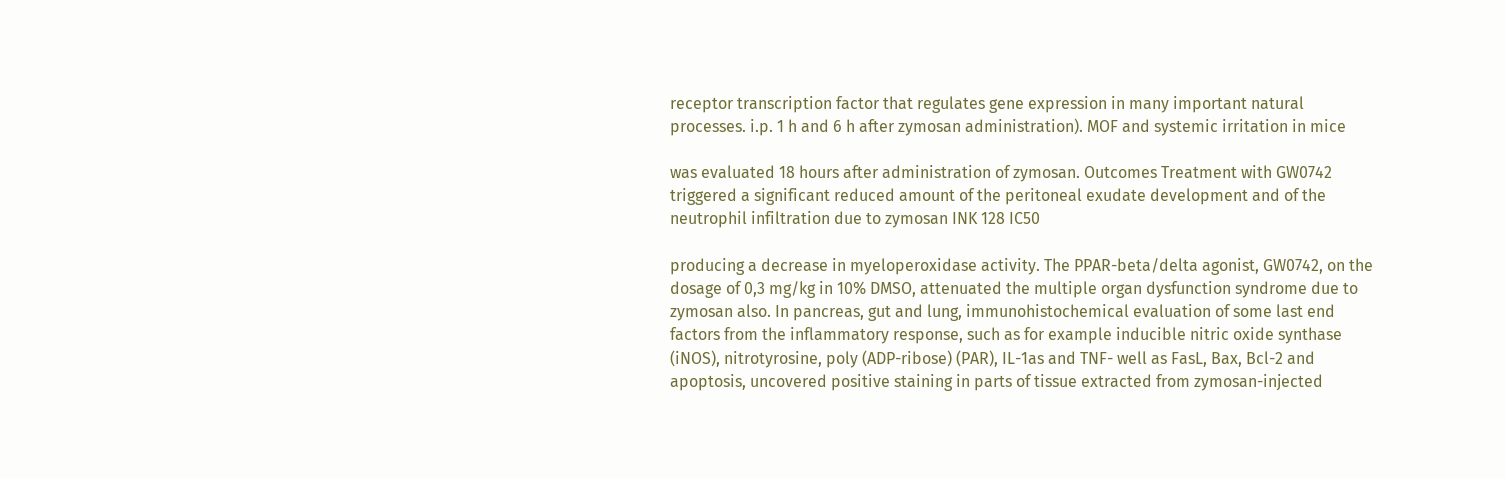receptor transcription factor that regulates gene expression in many important natural processes. i.p. 1 h and 6 h after zymosan administration). MOF and systemic irritation in mice

was evaluated 18 hours after administration of zymosan. Outcomes Treatment with GW0742 triggered a significant reduced amount of the peritoneal exudate development and of the neutrophil infiltration due to zymosan INK 128 IC50

producing a decrease in myeloperoxidase activity. The PPAR-beta/delta agonist, GW0742, on the dosage of 0,3 mg/kg in 10% DMSO, attenuated the multiple organ dysfunction syndrome due to zymosan also. In pancreas, gut and lung, immunohistochemical evaluation of some last end factors from the inflammatory response, such as for example inducible nitric oxide synthase (iNOS), nitrotyrosine, poly (ADP-ribose) (PAR), IL-1as and TNF- well as FasL, Bax, Bcl-2 and apoptosis, uncovered positive staining in parts of tissue extracted from zymosan-injected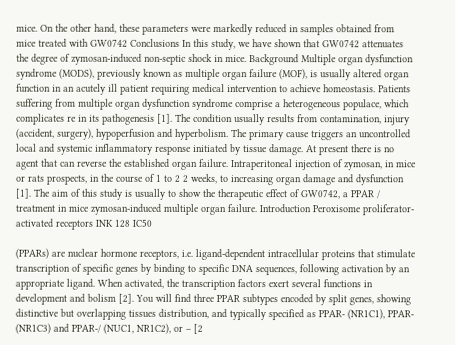mice. On the other hand, these parameters were markedly reduced in samples obtained from mice treated with GW0742 Conclusions In this study, we have shown that GW0742 attenuates the degree of zymosan-induced non-septic shock in mice. Background Multiple organ dysfunction syndrome (MODS), previously known as multiple organ failure (MOF), is usually altered organ function in an acutely ill patient requiring medical intervention to achieve homeostasis. Patients suffering from multiple organ dysfunction syndrome comprise a heterogeneous populace, which complicates re in its pathogenesis [1]. The condition usually results from contamination, injury (accident, surgery), hypoperfusion and hyperbolism. The primary cause triggers an uncontrolled local and systemic inflammatory response initiated by tissue damage. At present there is no agent that can reverse the established organ failure. Intraperitoneal injection of zymosan, in mice or rats prospects, in the course of 1 to 2 2 weeks, to increasing organ damage and dysfunction [1]. The aim of this study is usually to show the therapeutic effect of GW0742, a PPAR / treatment in mice zymosan-induced multiple organ failure. Introduction Peroxisome proliferator-activated receptors INK 128 IC50

(PPARs) are nuclear hormone receptors, i.e. ligand-dependent intracellular proteins that stimulate transcription of specific genes by binding to specific DNA sequences, following activation by an appropriate ligand. When activated, the transcription factors exert several functions in development and bolism [2]. You will find three PPAR subtypes encoded by split genes, showing distinctive but overlapping tissues distribution, and typically specified as PPAR- (NR1C1), PPAR- (NR1C3) and PPAR-/ (NUC1, NR1C2), or – [2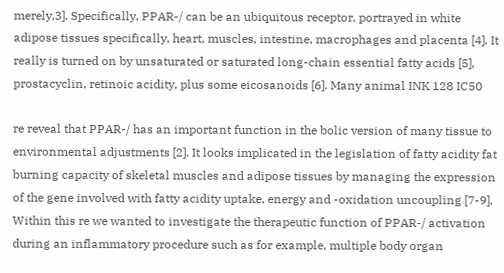merely,3]. Specifically, PPAR-/ can be an ubiquitous receptor, portrayed in white adipose tissues specifically, heart, muscles, intestine, macrophages and placenta [4]. It really is turned on by unsaturated or saturated long-chain essential fatty acids [5], prostacyclin, retinoic acidity, plus some eicosanoids [6]. Many animal INK 128 IC50

re reveal that PPAR-/ has an important function in the bolic version of many tissue to environmental adjustments [2]. It looks implicated in the legislation of fatty acidity fat burning capacity of skeletal muscles and adipose tissues by managing the expression of the gene involved with fatty acidity uptake, energy and -oxidation uncoupling [7-9]. Within this re we wanted to investigate the therapeutic function of PPAR-/ activation during an inflammatory procedure such as for example, multiple body organ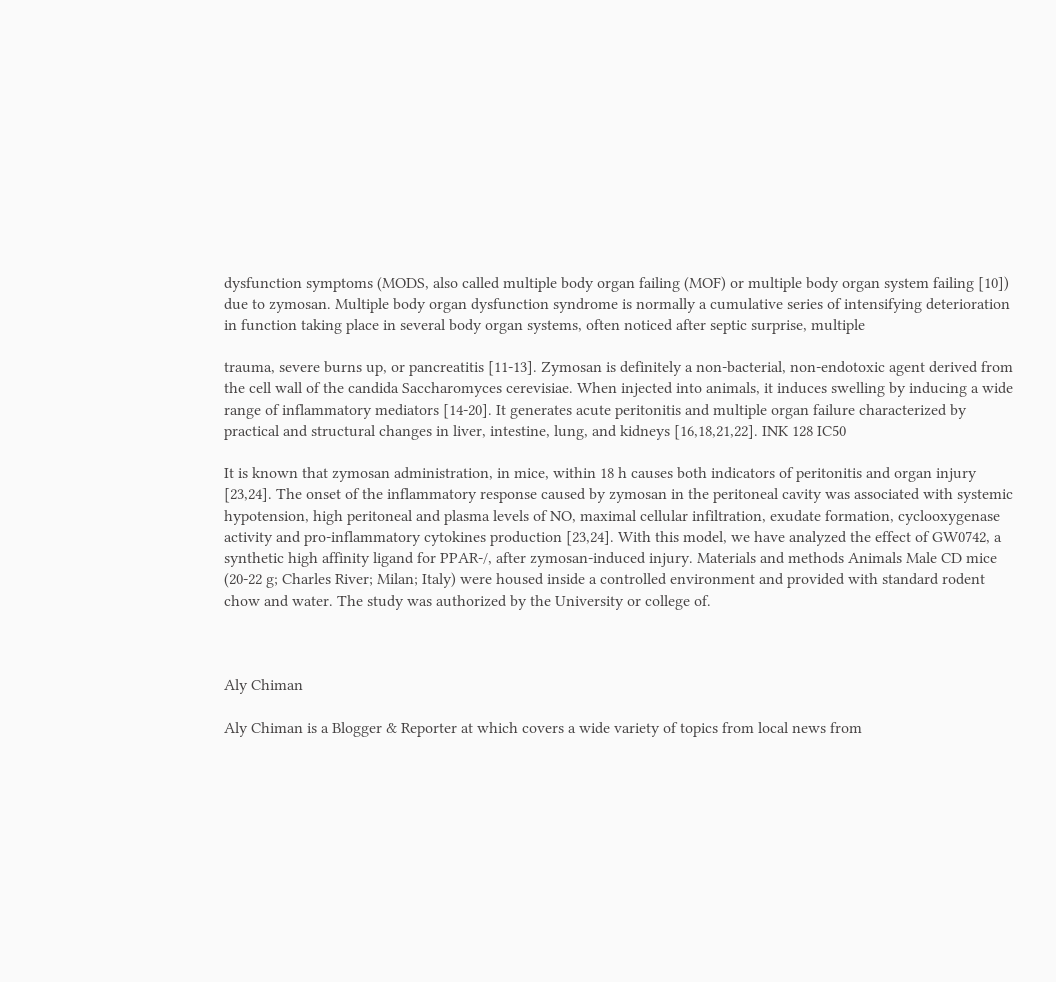dysfunction symptoms (MODS, also called multiple body organ failing (MOF) or multiple body organ system failing [10]) due to zymosan. Multiple body organ dysfunction syndrome is normally a cumulative series of intensifying deterioration in function taking place in several body organ systems, often noticed after septic surprise, multiple

trauma, severe burns up, or pancreatitis [11-13]. Zymosan is definitely a non-bacterial, non-endotoxic agent derived from the cell wall of the candida Saccharomyces cerevisiae. When injected into animals, it induces swelling by inducing a wide range of inflammatory mediators [14-20]. It generates acute peritonitis and multiple organ failure characterized by practical and structural changes in liver, intestine, lung, and kidneys [16,18,21,22]. INK 128 IC50

It is known that zymosan administration, in mice, within 18 h causes both indicators of peritonitis and organ injury [23,24]. The onset of the inflammatory response caused by zymosan in the peritoneal cavity was associated with systemic hypotension, high peritoneal and plasma levels of NO, maximal cellular infiltration, exudate formation, cyclooxygenase activity and pro-inflammatory cytokines production [23,24]. With this model, we have analyzed the effect of GW0742, a synthetic high affinity ligand for PPAR-/, after zymosan-induced injury. Materials and methods Animals Male CD mice (20-22 g; Charles River; Milan; Italy) were housed inside a controlled environment and provided with standard rodent chow and water. The study was authorized by the University or college of.



Aly Chiman

Aly Chiman is a Blogger & Reporter at which covers a wide variety of topics from local news from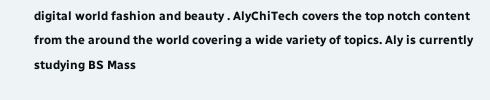digital world fashion and beauty . AlyChiTech covers the top notch content from the around the world covering a wide variety of topics. Aly is currently studying BS Mass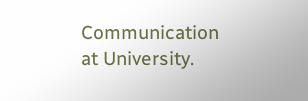Communication at University.